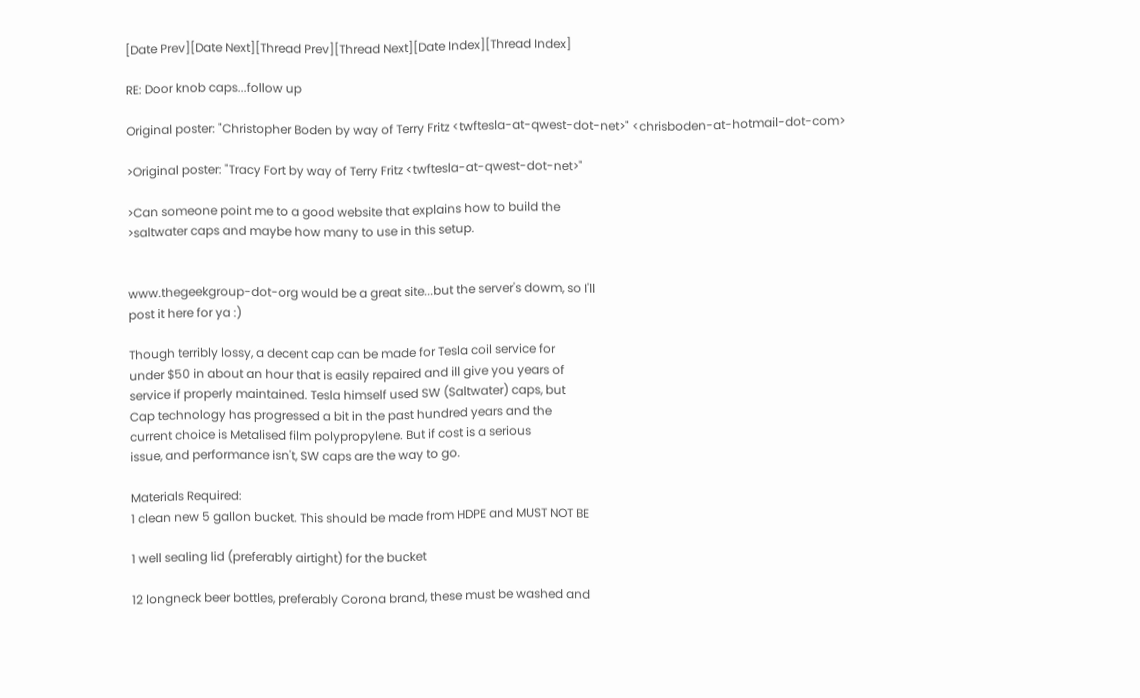[Date Prev][Date Next][Thread Prev][Thread Next][Date Index][Thread Index]

RE: Door knob caps...follow up

Original poster: "Christopher Boden by way of Terry Fritz <twftesla-at-qwest-dot-net>" <chrisboden-at-hotmail-dot-com>

>Original poster: "Tracy Fort by way of Terry Fritz <twftesla-at-qwest-dot-net>"

>Can someone point me to a good website that explains how to build the
>saltwater caps and maybe how many to use in this setup.


www.thegeekgroup-dot-org would be a great site...but the server's dowm, so I'll
post it here for ya :)

Though terribly lossy, a decent cap can be made for Tesla coil service for
under $50 in about an hour that is easily repaired and ill give you years of
service if properly maintained. Tesla himself used SW (Saltwater) caps, but
Cap technology has progressed a bit in the past hundred years and the
current choice is Metalised film polypropylene. But if cost is a serious
issue, and performance isn't, SW caps are the way to go.

Materials Required:
1 clean new 5 gallon bucket. This should be made from HDPE and MUST NOT BE

1 well sealing lid (preferably airtight) for the bucket

12 longneck beer bottles, preferably Corona brand, these must be washed and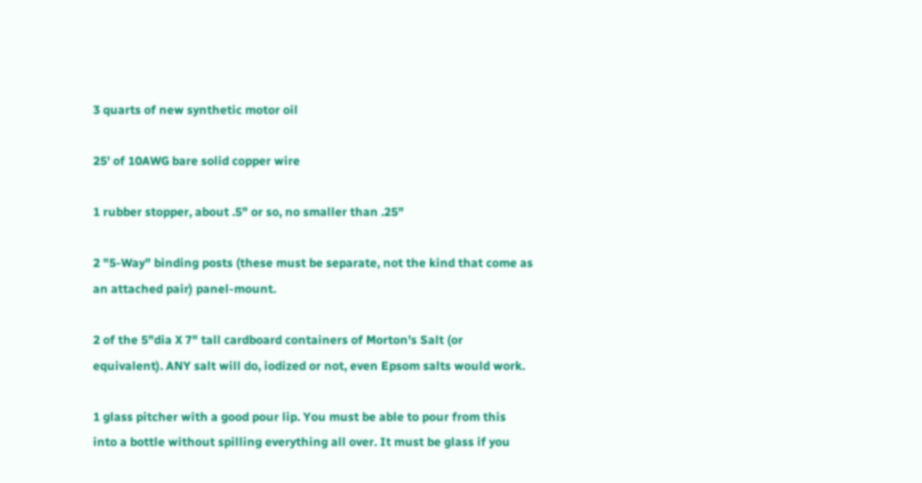3 quarts of new synthetic motor oil

25' of 10AWG bare solid copper wire

1 rubber stopper, about .5" or so, no smaller than .25"

2 "5-Way" binding posts (these must be separate, not the kind that come as
an attached pair) panel-mount.

2 of the 5"dia X 7" tall cardboard containers of Morton's Salt (or
equivalent). ANY salt will do, iodized or not, even Epsom salts would work.

1 glass pitcher with a good pour lip. You must be able to pour from this
into a bottle without spilling everything all over. It must be glass if you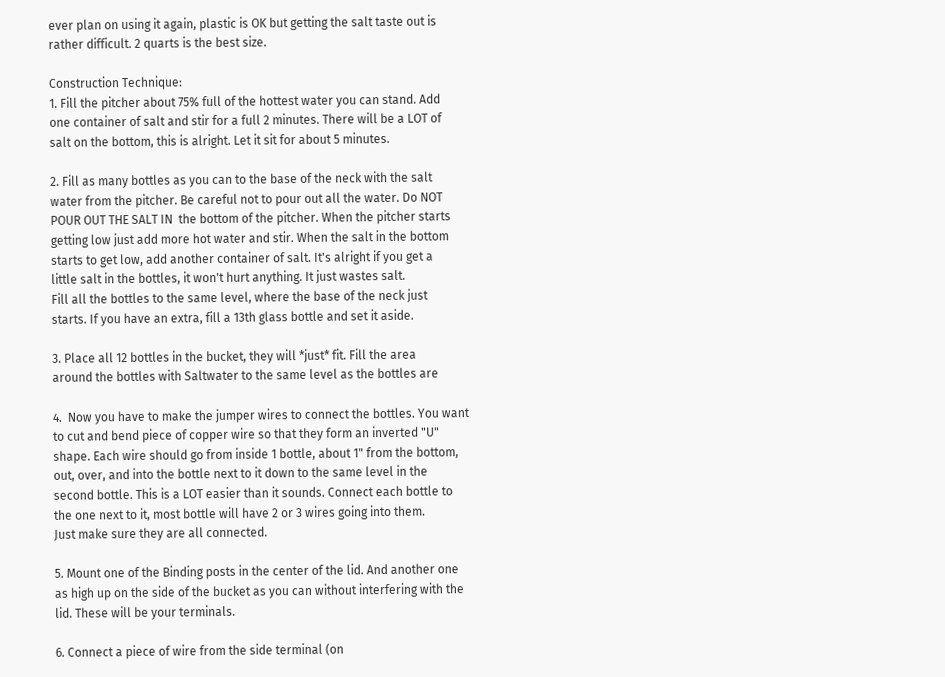ever plan on using it again, plastic is OK but getting the salt taste out is
rather difficult. 2 quarts is the best size.

Construction Technique:
1. Fill the pitcher about 75% full of the hottest water you can stand. Add
one container of salt and stir for a full 2 minutes. There will be a LOT of
salt on the bottom, this is alright. Let it sit for about 5 minutes.

2. Fill as many bottles as you can to the base of the neck with the salt
water from the pitcher. Be careful not to pour out all the water. Do NOT
POUR OUT THE SALT IN  the bottom of the pitcher. When the pitcher starts
getting low just add more hot water and stir. When the salt in the bottom
starts to get low, add another container of salt. It's alright if you get a
little salt in the bottles, it won't hurt anything. It just wastes salt.
Fill all the bottles to the same level, where the base of the neck just
starts. If you have an extra, fill a 13th glass bottle and set it aside.

3. Place all 12 bottles in the bucket, they will *just* fit. Fill the area
around the bottles with Saltwater to the same level as the bottles are

4.  Now you have to make the jumper wires to connect the bottles. You want
to cut and bend piece of copper wire so that they form an inverted "U"
shape. Each wire should go from inside 1 bottle, about 1" from the bottom,
out, over, and into the bottle next to it down to the same level in the
second bottle. This is a LOT easier than it sounds. Connect each bottle to
the one next to it, most bottle will have 2 or 3 wires going into them.
Just make sure they are all connected.

5. Mount one of the Binding posts in the center of the lid. And another one
as high up on the side of the bucket as you can without interfering with the
lid. These will be your terminals.

6. Connect a piece of wire from the side terminal (on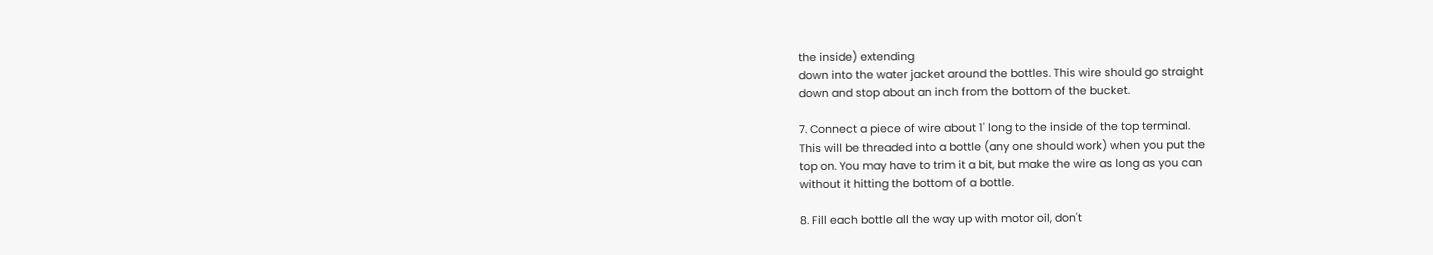the inside) extending
down into the water jacket around the bottles. This wire should go straight
down and stop about an inch from the bottom of the bucket.

7. Connect a piece of wire about 1' long to the inside of the top terminal.
This will be threaded into a bottle (any one should work) when you put the
top on. You may have to trim it a bit, but make the wire as long as you can
without it hitting the bottom of a bottle.

8. Fill each bottle all the way up with motor oil, don't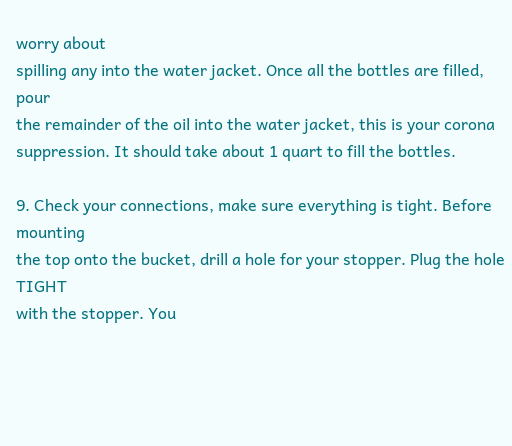worry about
spilling any into the water jacket. Once all the bottles are filled, pour
the remainder of the oil into the water jacket, this is your corona
suppression. It should take about 1 quart to fill the bottles.

9. Check your connections, make sure everything is tight. Before mounting
the top onto the bucket, drill a hole for your stopper. Plug the hole TIGHT
with the stopper. You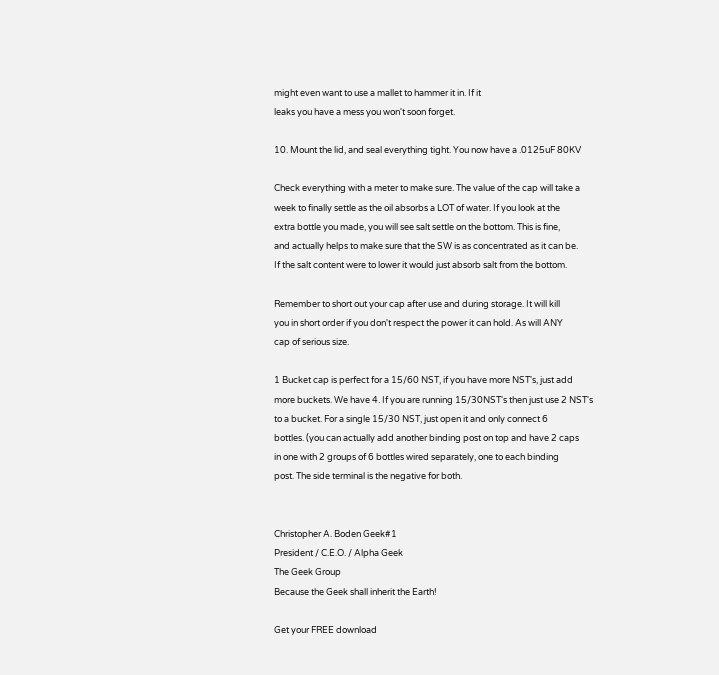might even want to use a mallet to hammer it in. If it
leaks you have a mess you won't soon forget.

10. Mount the lid, and seal everything tight. You now have a .0125uF 80KV

Check everything with a meter to make sure. The value of the cap will take a
week to finally settle as the oil absorbs a LOT of water. If you look at the
extra bottle you made, you will see salt settle on the bottom. This is fine,
and actually helps to make sure that the SW is as concentrated as it can be.
If the salt content were to lower it would just absorb salt from the bottom.

Remember to short out your cap after use and during storage. It will kill
you in short order if you don't respect the power it can hold. As will ANY
cap of serious size.

1 Bucket cap is perfect for a 15/60 NST, if you have more NST's, just add
more buckets. We have 4. If you are running 15/30NST's then just use 2 NST's
to a bucket. For a single 15/30 NST, just open it and only connect 6
bottles. (you can actually add another binding post on top and have 2 caps
in one with 2 groups of 6 bottles wired separately, one to each binding
post. The side terminal is the negative for both.


Christopher A. Boden Geek#1
President / C.E.O. / Alpha Geek
The Geek Group
Because the Geek shall inherit the Earth!

Get your FREE download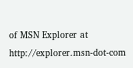of MSN Explorer at http://explorer.msn-dot-com